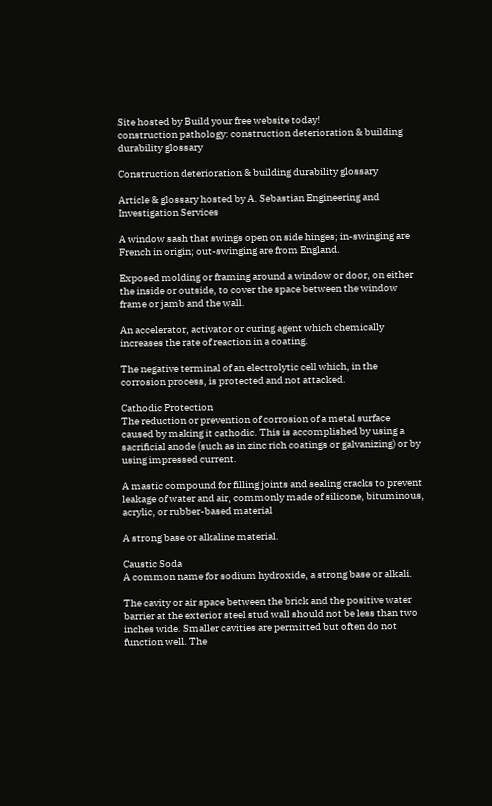Site hosted by Build your free website today!
construction pathology: construction deterioration & building durability glossary

Construction deterioration & building durability glossary

Article & glossary hosted by A. Sebastian Engineering and Investigation Services

A window sash that swings open on side hinges; in-swinging are French in origin; out-swinging are from England.

Exposed molding or framing around a window or door, on either the inside or outside, to cover the space between the window frame or jamb and the wall.

An accelerator, activator or curing agent which chemically increases the rate of reaction in a coating.

The negative terminal of an electrolytic cell which, in the corrosion process, is protected and not attacked.

Cathodic Protection
The reduction or prevention of corrosion of a metal surface caused by making it cathodic. This is accomplished by using a sacrificial anode (such as in zinc rich coatings or galvanizing) or by using impressed current.

A mastic compound for filling joints and sealing cracks to prevent leakage of water and air, commonly made of silicone, bituminous, acrylic, or rubber-based material

A strong base or alkaline material.

Caustic Soda
A common name for sodium hydroxide, a strong base or alkali.

The cavity or air space between the brick and the positive water barrier at the exterior steel stud wall should not be less than two inches wide. Smaller cavities are permitted but often do not function well. The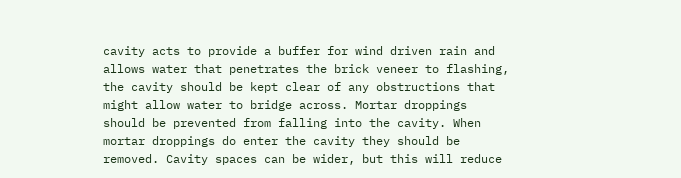cavity acts to provide a buffer for wind driven rain and allows water that penetrates the brick veneer to flashing, the cavity should be kept clear of any obstructions that might allow water to bridge across. Mortar droppings should be prevented from falling into the cavity. When mortar droppings do enter the cavity they should be removed. Cavity spaces can be wider, but this will reduce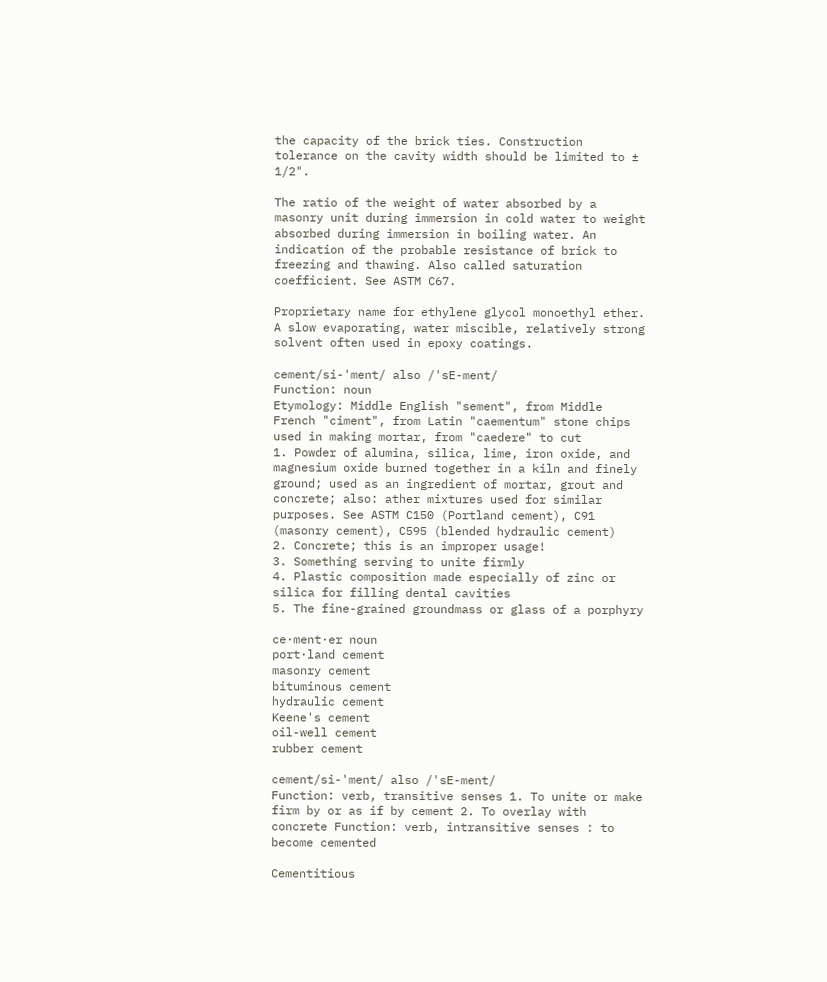the capacity of the brick ties. Construction tolerance on the cavity width should be limited to ± 1/2".

The ratio of the weight of water absorbed by a masonry unit during immersion in cold water to weight absorbed during immersion in boiling water. An indication of the probable resistance of brick to freezing and thawing. Also called saturation coefficient. See ASTM C67.

Proprietary name for ethylene glycol monoethyl ether. A slow evaporating, water miscible, relatively strong solvent often used in epoxy coatings.

cement/si-'ment/ also /'sE-ment/
Function: noun
Etymology: Middle English "sement", from Middle French "ciment", from Latin "caementum" stone chips used in making mortar, from "caedere" to cut
1. Powder of alumina, silica, lime, iron oxide, and magnesium oxide burned together in a kiln and finely ground; used as an ingredient of mortar, grout and concrete; also: ather mixtures used for similar purposes. See ASTM C150 (Portland cement), C91 (masonry cement), C595 (blended hydraulic cement)
2. Concrete; this is an improper usage!
3. Something serving to unite firmly
4. Plastic composition made especially of zinc or silica for filling dental cavities
5. The fine-grained groundmass or glass of a porphyry

ce·ment·er noun
port·land cement
masonry cement
bituminous cement
hydraulic cement
Keene's cement
oil-well cement
rubber cement

cement/si-'ment/ also /'sE-ment/
Function: verb, transitive senses 1. To unite or make firm by or as if by cement 2. To overlay with concrete Function: verb, intransitive senses : to become cemented

Cementitious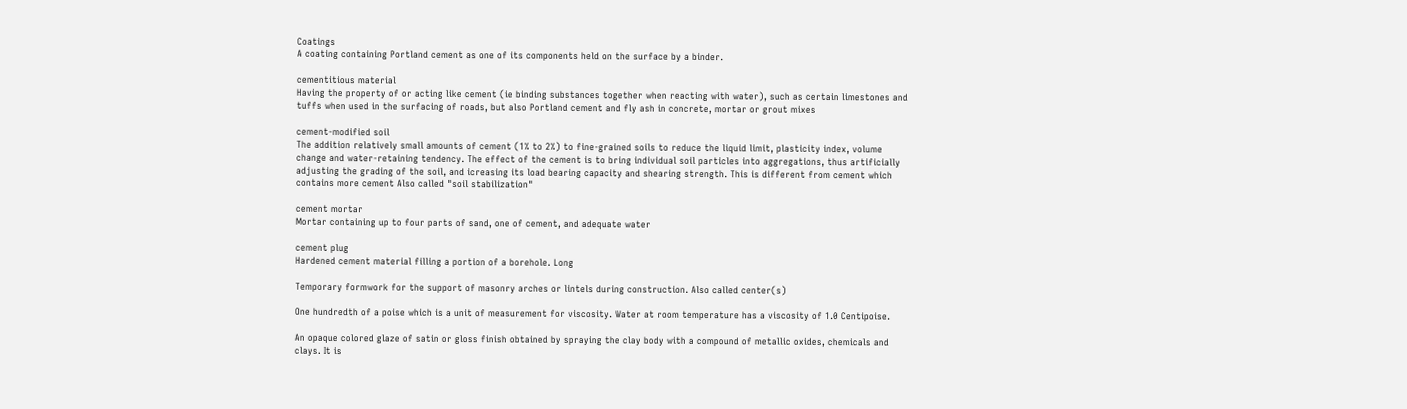Coatings
A coating containing Portland cement as one of its components held on the surface by a binder.

cementitious material
Having the property of or acting like cement (ie binding substances together when reacting with water), such as certain limestones and tuffs when used in the surfacing of roads, but also Portland cement and fly ash in concrete, mortar or grout mixes

cement-modified soil
The addition relatively small amounts of cement (1% to 2%) to fine-grained soils to reduce the liquid limit, plasticity index, volume change and water-retaining tendency. The effect of the cement is to bring individual soil particles into aggregations, thus artificially adjusting the grading of the soil, and icreasing its load bearing capacity and shearing strength. This is different from cement which contains more cement Also called "soil stabilization"

cement mortar
Mortar containing up to four parts of sand, one of cement, and adequate water

cement plug
Hardened cement material filling a portion of a borehole. Long

Temporary formwork for the support of masonry arches or lintels during construction. Also called center(s)

One hundredth of a poise which is a unit of measurement for viscosity. Water at room temperature has a viscosity of 1.0 Centipoise.

An opaque colored glaze of satin or gloss finish obtained by spraying the clay body with a compound of metallic oxides, chemicals and clays. It is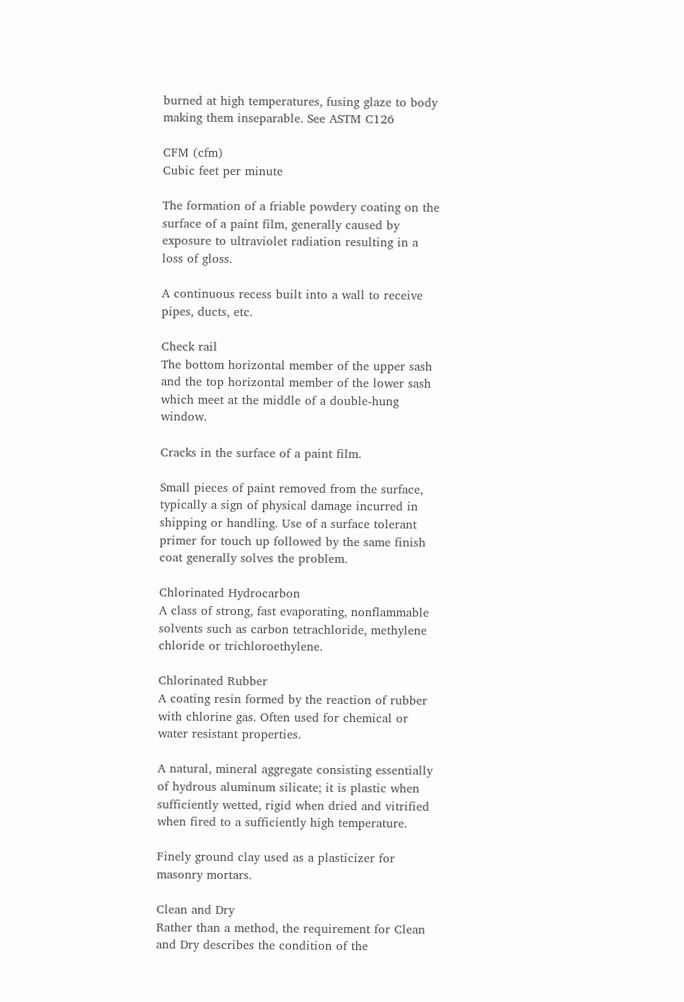burned at high temperatures, fusing glaze to body making them inseparable. See ASTM C126

CFM (cfm)
Cubic feet per minute

The formation of a friable powdery coating on the surface of a paint film, generally caused by exposure to ultraviolet radiation resulting in a loss of gloss.

A continuous recess built into a wall to receive pipes, ducts, etc.

Check rail
The bottom horizontal member of the upper sash and the top horizontal member of the lower sash which meet at the middle of a double-hung window.

Cracks in the surface of a paint film.

Small pieces of paint removed from the surface, typically a sign of physical damage incurred in shipping or handling. Use of a surface tolerant primer for touch up followed by the same finish coat generally solves the problem.

Chlorinated Hydrocarbon
A class of strong, fast evaporating, nonflammable solvents such as carbon tetrachloride, methylene chloride or trichloroethylene.

Chlorinated Rubber
A coating resin formed by the reaction of rubber with chlorine gas. Often used for chemical or water resistant properties.

A natural, mineral aggregate consisting essentially of hydrous aluminum silicate; it is plastic when sufficiently wetted, rigid when dried and vitrified when fired to a sufficiently high temperature.

Finely ground clay used as a plasticizer for masonry mortars.

Clean and Dry
Rather than a method, the requirement for Clean and Dry describes the condition of the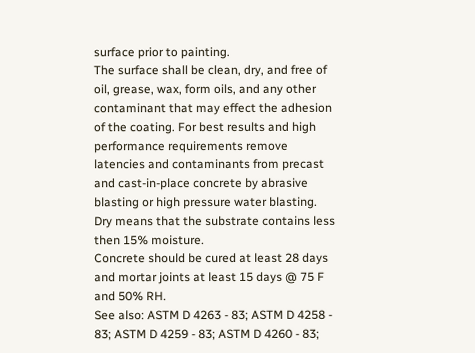surface prior to painting.
The surface shall be clean, dry, and free of oil, grease, wax, form oils, and any other contaminant that may effect the adhesion of the coating. For best results and high performance requirements remove latencies and contaminants from precast and cast-in-place concrete by abrasive blasting or high pressure water blasting.
Dry means that the substrate contains less then 15% moisture.
Concrete should be cured at least 28 days and mortar joints at least 15 days @ 75 F and 50% RH.
See also: ASTM D 4263 - 83; ASTM D 4258 - 83; ASTM D 4259 - 83; ASTM D 4260 - 83;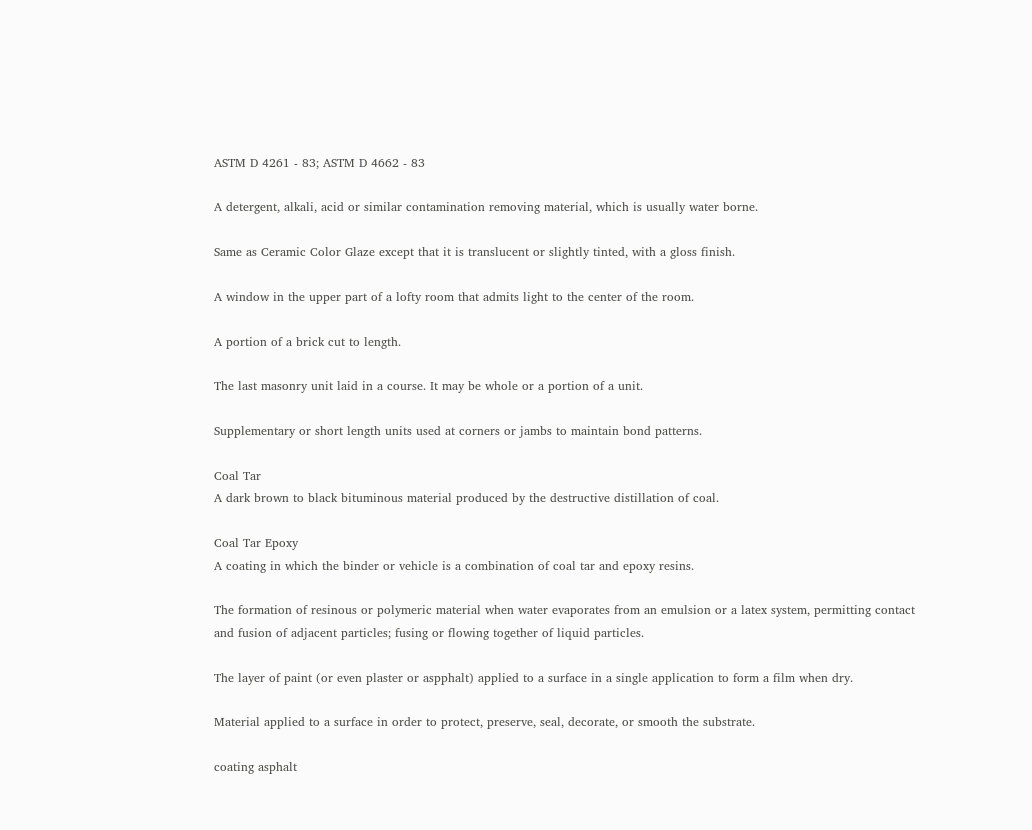ASTM D 4261 - 83; ASTM D 4662 - 83

A detergent, alkali, acid or similar contamination removing material, which is usually water borne.

Same as Ceramic Color Glaze except that it is translucent or slightly tinted, with a gloss finish.

A window in the upper part of a lofty room that admits light to the center of the room.

A portion of a brick cut to length.

The last masonry unit laid in a course. It may be whole or a portion of a unit.

Supplementary or short length units used at corners or jambs to maintain bond patterns.

Coal Tar
A dark brown to black bituminous material produced by the destructive distillation of coal.

Coal Tar Epoxy
A coating in which the binder or vehicle is a combination of coal tar and epoxy resins.

The formation of resinous or polymeric material when water evaporates from an emulsion or a latex system, permitting contact and fusion of adjacent particles; fusing or flowing together of liquid particles.

The layer of paint (or even plaster or aspphalt) applied to a surface in a single application to form a film when dry.

Material applied to a surface in order to protect, preserve, seal, decorate, or smooth the substrate.

coating asphalt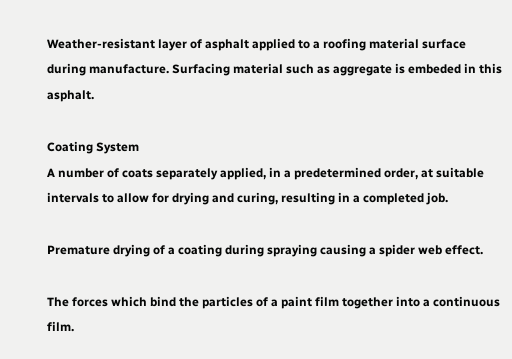Weather-resistant layer of asphalt applied to a roofing material surface during manufacture. Surfacing material such as aggregate is embeded in this asphalt.

Coating System
A number of coats separately applied, in a predetermined order, at suitable intervals to allow for drying and curing, resulting in a completed job.

Premature drying of a coating during spraying causing a spider web effect.

The forces which bind the particles of a paint film together into a continuous film.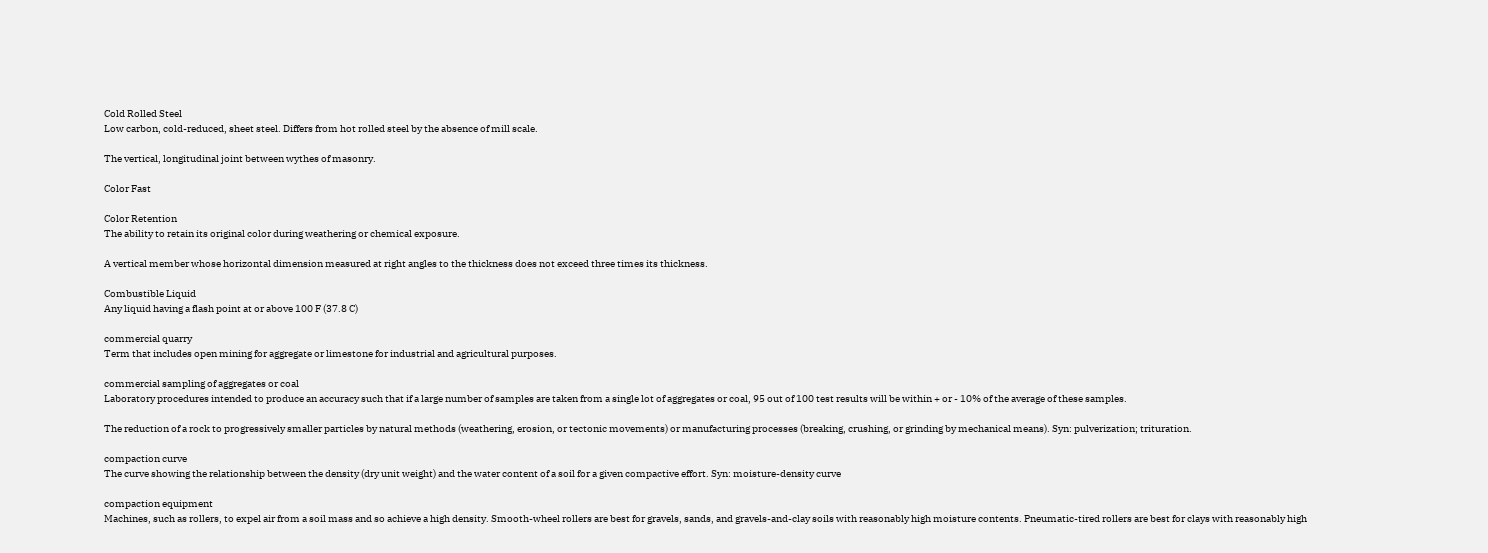Cold Rolled Steel
Low carbon, cold-reduced, sheet steel. Differs from hot rolled steel by the absence of mill scale.

The vertical, longitudinal joint between wythes of masonry.

Color Fast

Color Retention
The ability to retain its original color during weathering or chemical exposure.

A vertical member whose horizontal dimension measured at right angles to the thickness does not exceed three times its thickness.

Combustible Liquid
Any liquid having a flash point at or above 100 F (37.8 C)

commercial quarry
Term that includes open mining for aggregate or limestone for industrial and agricultural purposes.

commercial sampling of aggregates or coal
Laboratory procedures intended to produce an accuracy such that if a large number of samples are taken from a single lot of aggregates or coal, 95 out of 100 test results will be within + or - 10% of the average of these samples.

The reduction of a rock to progressively smaller particles by natural methods (weathering, erosion, or tectonic movements) or manufacturing processes (breaking, crushing, or grinding by mechanical means). Syn: pulverization; trituration.

compaction curve
The curve showing the relationship between the density (dry unit weight) and the water content of a soil for a given compactive effort. Syn: moisture-density curve

compaction equipment
Machines, such as rollers, to expel air from a soil mass and so achieve a high density. Smooth-wheel rollers are best for gravels, sands, and gravels-and-clay soils with reasonably high moisture contents. Pneumatic-tired rollers are best for clays with reasonably high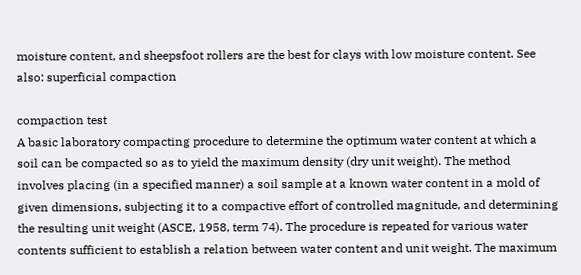moisture content, and sheepsfoot rollers are the best for clays with low moisture content. See also: superficial compaction

compaction test
A basic laboratory compacting procedure to determine the optimum water content at which a soil can be compacted so as to yield the maximum density (dry unit weight). The method involves placing (in a specified manner) a soil sample at a known water content in a mold of given dimensions, subjecting it to a compactive effort of controlled magnitude, and determining the resulting unit weight (ASCE, 1958, term 74). The procedure is repeated for various water contents sufficient to establish a relation between water content and unit weight. The maximum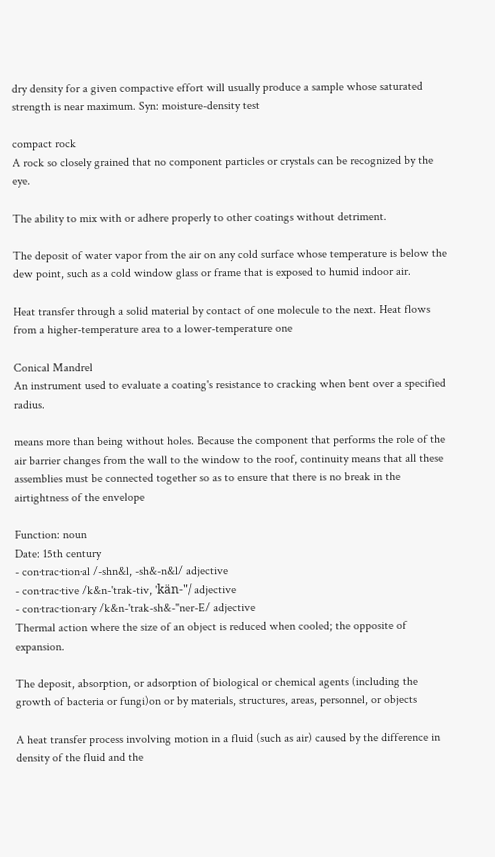dry density for a given compactive effort will usually produce a sample whose saturated strength is near maximum. Syn: moisture-density test

compact rock
A rock so closely grained that no component particles or crystals can be recognized by the eye.

The ability to mix with or adhere properly to other coatings without detriment.

The deposit of water vapor from the air on any cold surface whose temperature is below the dew point, such as a cold window glass or frame that is exposed to humid indoor air.

Heat transfer through a solid material by contact of one molecule to the next. Heat flows from a higher-temperature area to a lower-temperature one

Conical Mandrel
An instrument used to evaluate a coating's resistance to cracking when bent over a specified radius.

means more than being without holes. Because the component that performs the role of the air barrier changes from the wall to the window to the roof, continuity means that all these assemblies must be connected together so as to ensure that there is no break in the airtightness of the envelope

Function: noun
Date: 15th century
- con·trac·tion·al /-shn&l, -sh&-n&l/ adjective
- con·trac·tive /k&n-'trak-tiv, 'kän-"/ adjective
- con·trac·tion·ary /k&n-'trak-sh&-"ner-E/ adjective
Thermal action where the size of an object is reduced when cooled; the opposite of expansion.

The deposit, absorption, or adsorption of biological or chemical agents (including the growth of bacteria or fungi)on or by materials, structures, areas, personnel, or objects

A heat transfer process involving motion in a fluid (such as air) caused by the difference in density of the fluid and the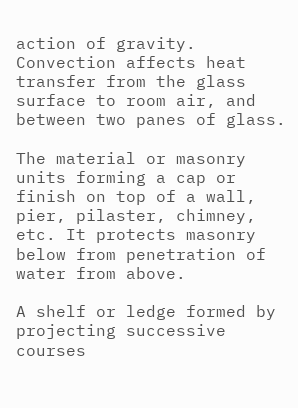action of gravity. Convection affects heat transfer from the glass surface to room air, and between two panes of glass.

The material or masonry units forming a cap or finish on top of a wall, pier, pilaster, chimney, etc. It protects masonry below from penetration of water from above.

A shelf or ledge formed by projecting successive courses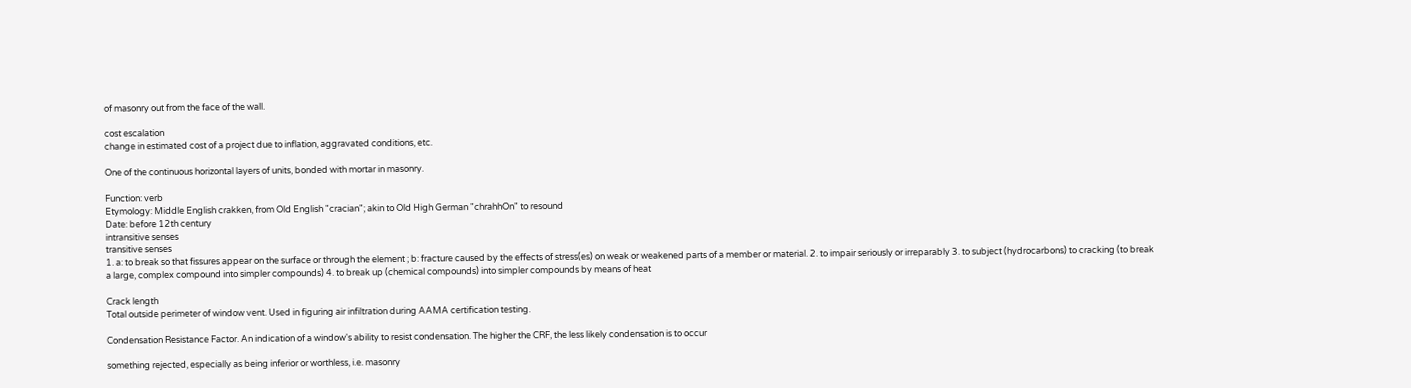of masonry out from the face of the wall.

cost escalation
change in estimated cost of a project due to inflation, aggravated conditions, etc.

One of the continuous horizontal layers of units, bonded with mortar in masonry.

Function: verb
Etymology: Middle English crakken, from Old English "cracian"; akin to Old High German "chrahhOn" to resound
Date: before 12th century
intransitive senses
transitive senses
1. a: to break so that fissures appear on the surface or through the element ; b: fracture caused by the effects of stress(es) on weak or weakened parts of a member or material. 2. to impair seriously or irreparably 3. to subject (hydrocarbons) to cracking (to break a large, complex compound into simpler compounds) 4. to break up (chemical compounds) into simpler compounds by means of heat

Crack length
Total outside perimeter of window vent. Used in figuring air infiltration during AAMA certification testing.

Condensation Resistance Factor. An indication of a window's ability to resist condensation. The higher the CRF, the less likely condensation is to occur

something rejected, especially as being inferior or worthless, i.e. masonry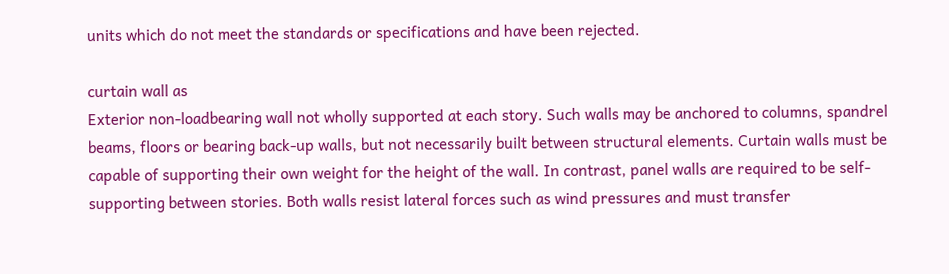units which do not meet the standards or specifications and have been rejected.

curtain wall as
Exterior non-loadbearing wall not wholly supported at each story. Such walls may be anchored to columns, spandrel beams, floors or bearing back-up walls, but not necessarily built between structural elements. Curtain walls must be capable of supporting their own weight for the height of the wall. In contrast, panel walls are required to be self-supporting between stories. Both walls resist lateral forces such as wind pressures and must transfer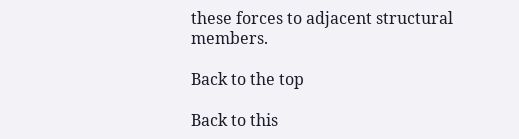these forces to adjacent structural members.

Back to the top

Back to this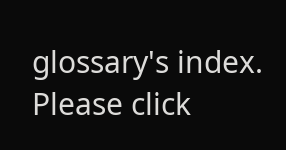glossary's index.
Please click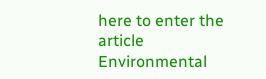here to enter the article Environmental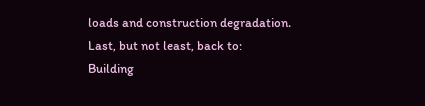loads and construction degradation.
Last, but not least, back to:
Building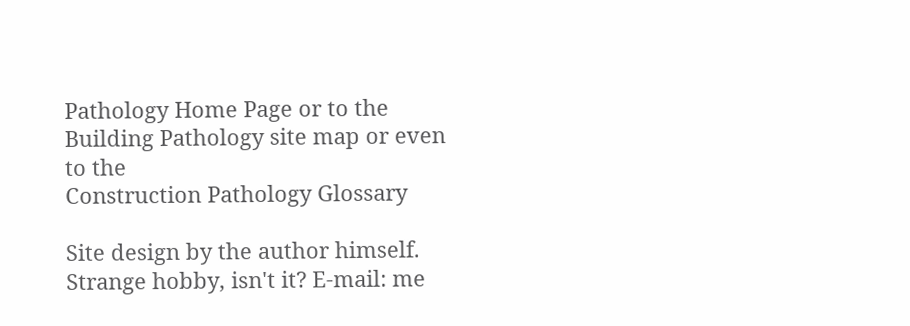Pathology Home Page or to the Building Pathology site map or even to the
Construction Pathology Glossary

Site design by the author himself. Strange hobby, isn't it? E-mail: me